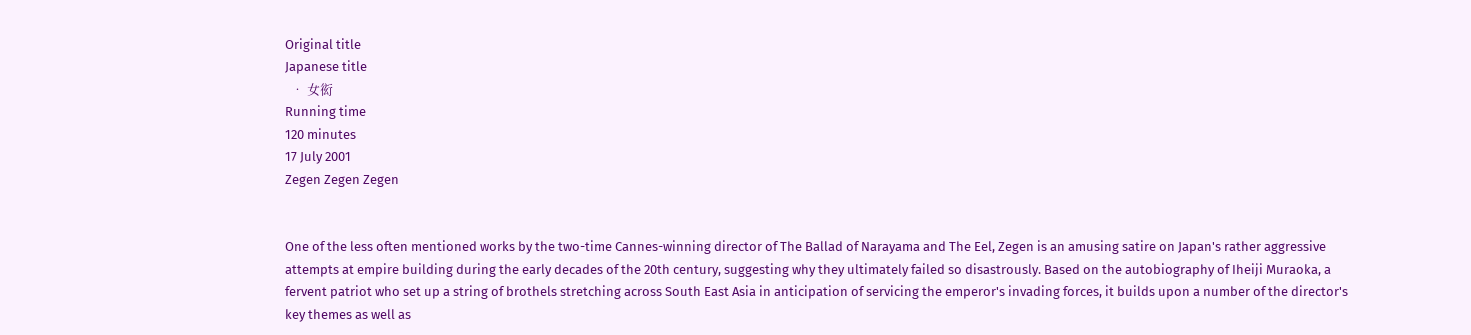Original title
Japanese title
  • 女衒
Running time
120 minutes
17 July 2001
Zegen Zegen Zegen


One of the less often mentioned works by the two-time Cannes-winning director of The Ballad of Narayama and The Eel, Zegen is an amusing satire on Japan's rather aggressive attempts at empire building during the early decades of the 20th century, suggesting why they ultimately failed so disastrously. Based on the autobiography of Iheiji Muraoka, a fervent patriot who set up a string of brothels stretching across South East Asia in anticipation of servicing the emperor's invading forces, it builds upon a number of the director's key themes as well as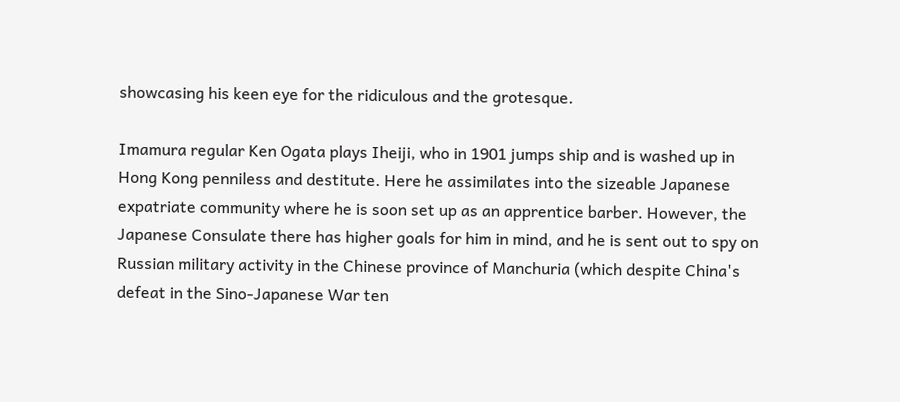showcasing his keen eye for the ridiculous and the grotesque.

Imamura regular Ken Ogata plays Iheiji, who in 1901 jumps ship and is washed up in Hong Kong penniless and destitute. Here he assimilates into the sizeable Japanese expatriate community where he is soon set up as an apprentice barber. However, the Japanese Consulate there has higher goals for him in mind, and he is sent out to spy on Russian military activity in the Chinese province of Manchuria (which despite China's defeat in the Sino-Japanese War ten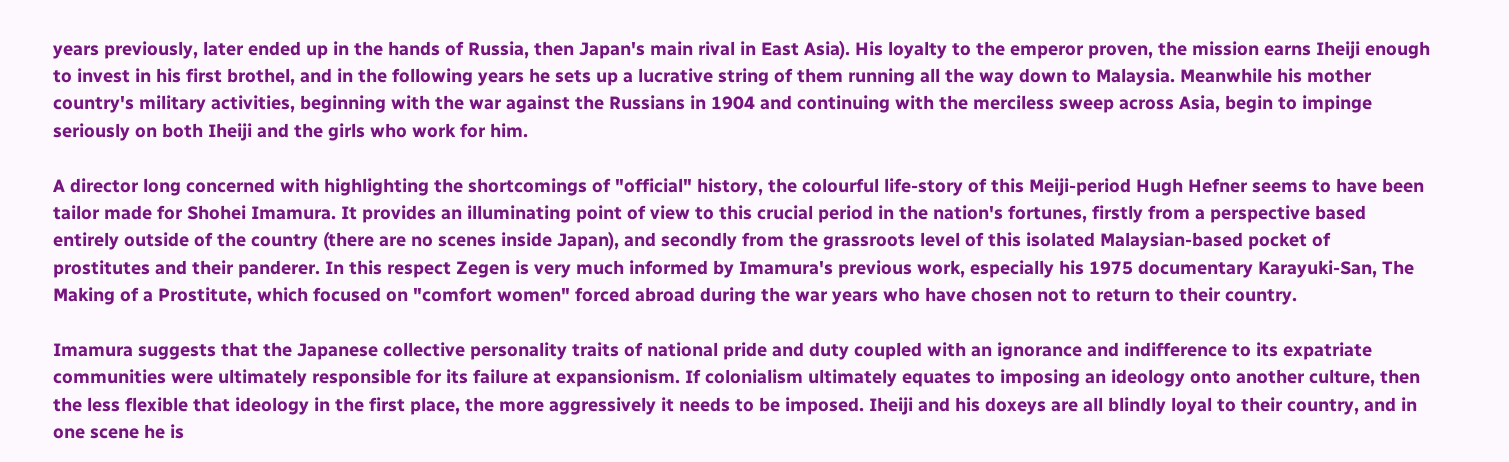years previously, later ended up in the hands of Russia, then Japan's main rival in East Asia). His loyalty to the emperor proven, the mission earns Iheiji enough to invest in his first brothel, and in the following years he sets up a lucrative string of them running all the way down to Malaysia. Meanwhile his mother country's military activities, beginning with the war against the Russians in 1904 and continuing with the merciless sweep across Asia, begin to impinge seriously on both Iheiji and the girls who work for him.

A director long concerned with highlighting the shortcomings of "official" history, the colourful life-story of this Meiji-period Hugh Hefner seems to have been tailor made for Shohei Imamura. It provides an illuminating point of view to this crucial period in the nation's fortunes, firstly from a perspective based entirely outside of the country (there are no scenes inside Japan), and secondly from the grassroots level of this isolated Malaysian-based pocket of prostitutes and their panderer. In this respect Zegen is very much informed by Imamura's previous work, especially his 1975 documentary Karayuki-San, The Making of a Prostitute, which focused on "comfort women" forced abroad during the war years who have chosen not to return to their country.

Imamura suggests that the Japanese collective personality traits of national pride and duty coupled with an ignorance and indifference to its expatriate communities were ultimately responsible for its failure at expansionism. If colonialism ultimately equates to imposing an ideology onto another culture, then the less flexible that ideology in the first place, the more aggressively it needs to be imposed. Iheiji and his doxeys are all blindly loyal to their country, and in one scene he is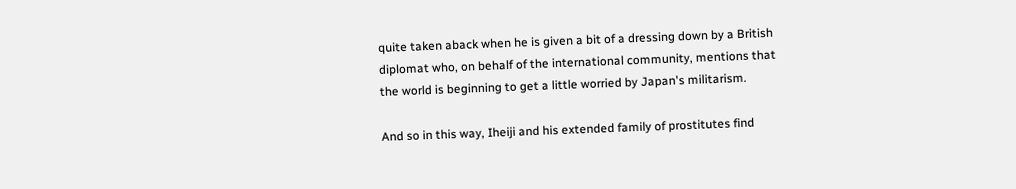quite taken aback when he is given a bit of a dressing down by a British diplomat who, on behalf of the international community, mentions that the world is beginning to get a little worried by Japan's militarism.

And so in this way, Iheiji and his extended family of prostitutes find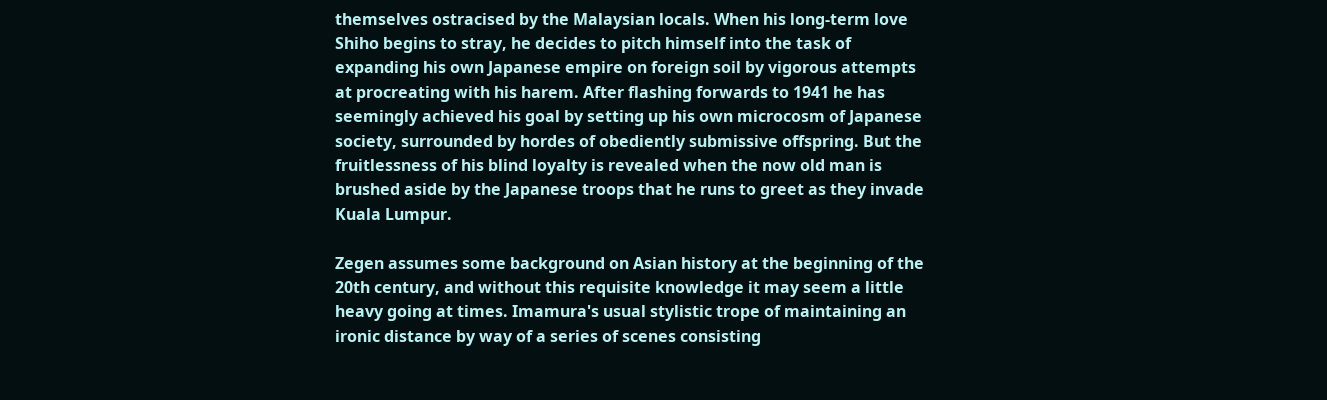themselves ostracised by the Malaysian locals. When his long-term love Shiho begins to stray, he decides to pitch himself into the task of expanding his own Japanese empire on foreign soil by vigorous attempts at procreating with his harem. After flashing forwards to 1941 he has seemingly achieved his goal by setting up his own microcosm of Japanese society, surrounded by hordes of obediently submissive offspring. But the fruitlessness of his blind loyalty is revealed when the now old man is brushed aside by the Japanese troops that he runs to greet as they invade Kuala Lumpur.

Zegen assumes some background on Asian history at the beginning of the 20th century, and without this requisite knowledge it may seem a little heavy going at times. Imamura's usual stylistic trope of maintaining an ironic distance by way of a series of scenes consisting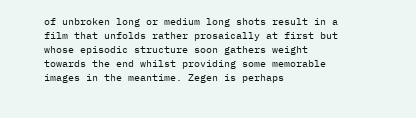of unbroken long or medium long shots result in a film that unfolds rather prosaically at first but whose episodic structure soon gathers weight towards the end whilst providing some memorable images in the meantime. Zegen is perhaps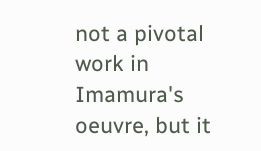not a pivotal work in Imamura's oeuvre, but it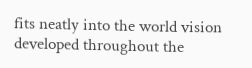fits neatly into the world vision developed throughout the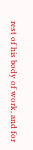rest of his body of work, and for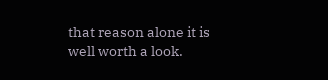that reason alone it is well worth a look.